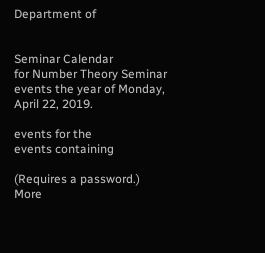Department of


Seminar Calendar
for Number Theory Seminar events the year of Monday, April 22, 2019.

events for the
events containing

(Requires a password.)
More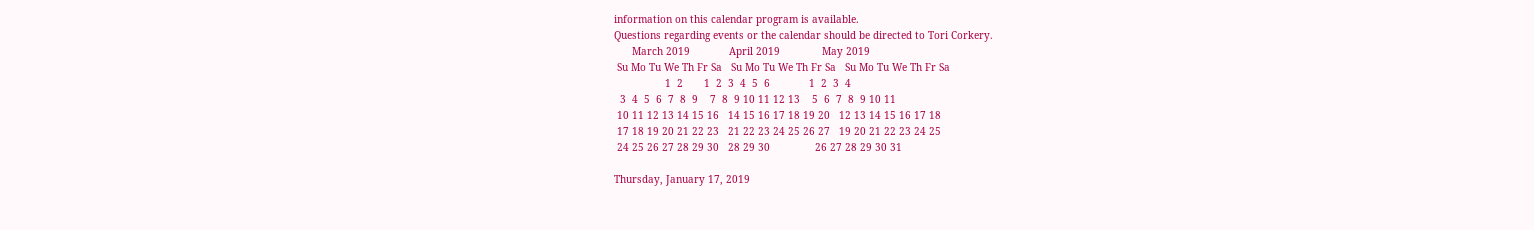information on this calendar program is available.
Questions regarding events or the calendar should be directed to Tori Corkery.
      March 2019             April 2019              May 2019
 Su Mo Tu We Th Fr Sa   Su Mo Tu We Th Fr Sa   Su Mo Tu We Th Fr Sa
                 1  2       1  2  3  4  5  6             1  2  3  4
  3  4  5  6  7  8  9    7  8  9 10 11 12 13    5  6  7  8  9 10 11
 10 11 12 13 14 15 16   14 15 16 17 18 19 20   12 13 14 15 16 17 18
 17 18 19 20 21 22 23   21 22 23 24 25 26 27   19 20 21 22 23 24 25
 24 25 26 27 28 29 30   28 29 30               26 27 28 29 30 31

Thursday, January 17, 2019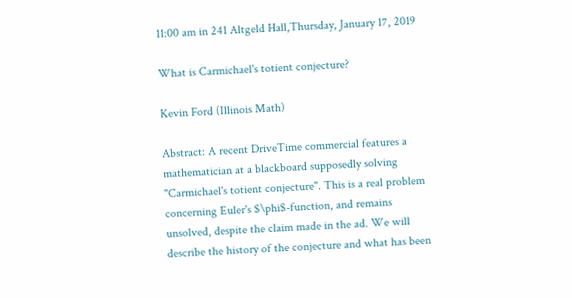11:00 am in 241 Altgeld Hall,Thursday, January 17, 2019

What is Carmichael's totient conjecture?

Kevin Ford (Illinois Math)

Abstract: A recent DriveTime commercial features a mathematician at a blackboard supposedly solving "Carmichael's totient conjecture". This is a real problem concerning Euler's $\phi$-function, and remains unsolved, despite the claim made in the ad. We will describe the history of the conjecture and what has been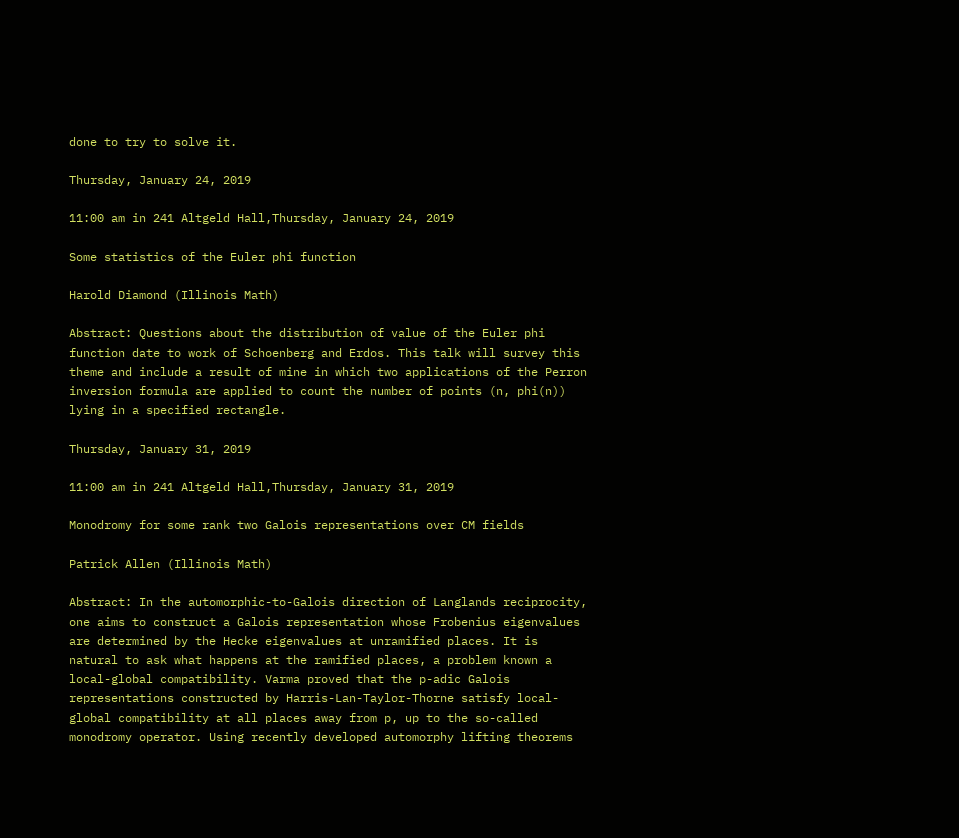done to try to solve it.

Thursday, January 24, 2019

11:00 am in 241 Altgeld Hall,Thursday, January 24, 2019

Some statistics of the Euler phi function

Harold Diamond (Illinois Math)

Abstract: Questions about the distribution of value of the Euler phi function date to work of Schoenberg and Erdos. This talk will survey this theme and include a result of mine in which two applications of the Perron inversion formula are applied to count the number of points (n, phi(n)) lying in a specified rectangle.

Thursday, January 31, 2019

11:00 am in 241 Altgeld Hall,Thursday, January 31, 2019

Monodromy for some rank two Galois representations over CM fields

Patrick Allen (Illinois Math)

Abstract: In the automorphic-to-Galois direction of Langlands reciprocity, one aims to construct a Galois representation whose Frobenius eigenvalues are determined by the Hecke eigenvalues at unramified places. It is natural to ask what happens at the ramified places, a problem known a local-global compatibility. Varma proved that the p-adic Galois representations constructed by Harris-Lan-Taylor-Thorne satisfy local-global compatibility at all places away from p, up to the so-called monodromy operator. Using recently developed automorphy lifting theorems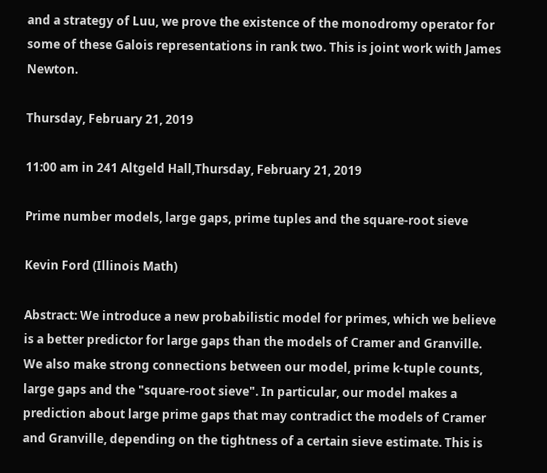and a strategy of Luu, we prove the existence of the monodromy operator for some of these Galois representations in rank two. This is joint work with James Newton.

Thursday, February 21, 2019

11:00 am in 241 Altgeld Hall,Thursday, February 21, 2019

Prime number models, large gaps, prime tuples and the square-root sieve

Kevin Ford (Illinois Math)

Abstract: We introduce a new probabilistic model for primes, which we believe is a better predictor for large gaps than the models of Cramer and Granville. We also make strong connections between our model, prime k-tuple counts, large gaps and the "square-root sieve". In particular, our model makes a prediction about large prime gaps that may contradict the models of Cramer and Granville, depending on the tightness of a certain sieve estimate. This is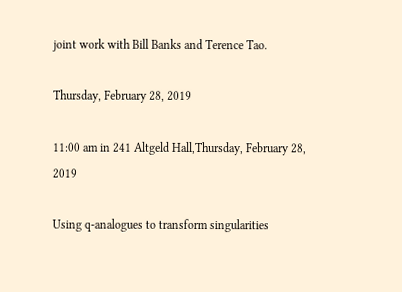joint work with Bill Banks and Terence Tao.

Thursday, February 28, 2019

11:00 am in 241 Altgeld Hall,Thursday, February 28, 2019

Using q-analogues to transform singularities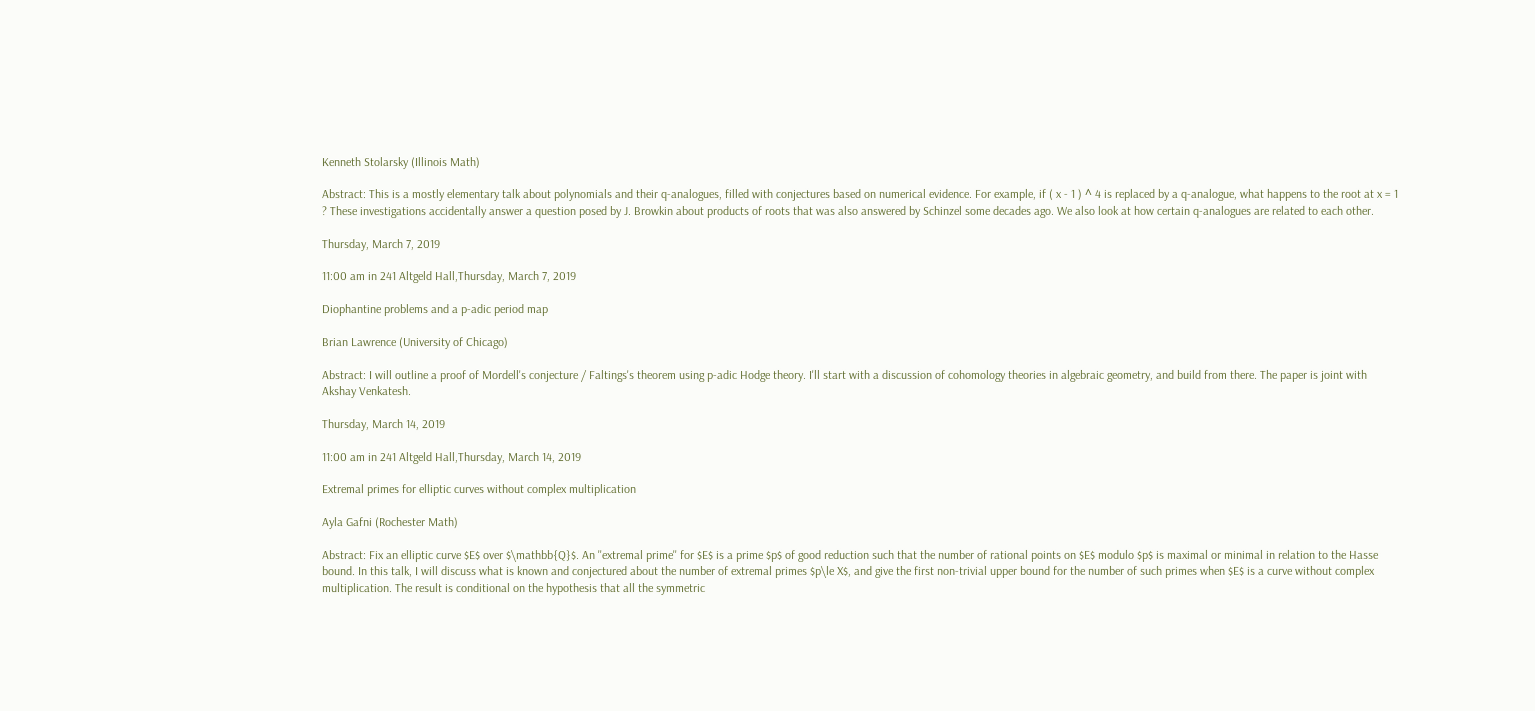Kenneth Stolarsky (Illinois Math)

Abstract: This is a mostly elementary talk about polynomials and their q-analogues, filled with conjectures based on numerical evidence. For example, if ( x - 1 ) ^ 4 is replaced by a q-analogue, what happens to the root at x = 1 ? These investigations accidentally answer a question posed by J. Browkin about products of roots that was also answered by Schinzel some decades ago. We also look at how certain q-analogues are related to each other.

Thursday, March 7, 2019

11:00 am in 241 Altgeld Hall,Thursday, March 7, 2019

Diophantine problems and a p-adic period map

Brian Lawrence (University of Chicago)

Abstract: I will outline a proof of Mordell's conjecture / Faltings's theorem using p-adic Hodge theory. I'll start with a discussion of cohomology theories in algebraic geometry, and build from there. The paper is joint with Akshay Venkatesh.

Thursday, March 14, 2019

11:00 am in 241 Altgeld Hall,Thursday, March 14, 2019

Extremal primes for elliptic curves without complex multiplication

Ayla Gafni (Rochester Math)

Abstract: Fix an elliptic curve $E$ over $\mathbb{Q}$. An ''extremal prime'' for $E$ is a prime $p$ of good reduction such that the number of rational points on $E$ modulo $p$ is maximal or minimal in relation to the Hasse bound. In this talk, I will discuss what is known and conjectured about the number of extremal primes $p\le X$, and give the first non-trivial upper bound for the number of such primes when $E$ is a curve without complex multiplication. The result is conditional on the hypothesis that all the symmetric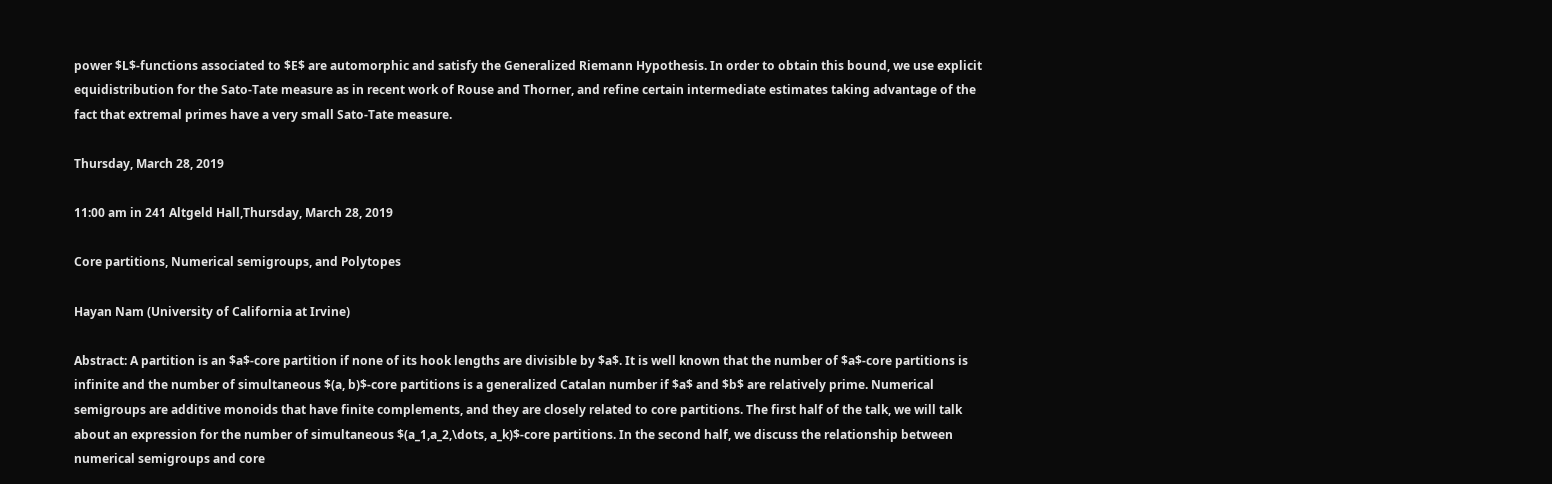power $L$-functions associated to $E$ are automorphic and satisfy the Generalized Riemann Hypothesis. In order to obtain this bound, we use explicit equidistribution for the Sato-Tate measure as in recent work of Rouse and Thorner, and refine certain intermediate estimates taking advantage of the fact that extremal primes have a very small Sato-Tate measure.

Thursday, March 28, 2019

11:00 am in 241 Altgeld Hall,Thursday, March 28, 2019

Core partitions, Numerical semigroups, and Polytopes

Hayan Nam (University of California at Irvine)

Abstract: A partition is an $a$-core partition if none of its hook lengths are divisible by $a$. It is well known that the number of $a$-core partitions is infinite and the number of simultaneous $(a, b)$-core partitions is a generalized Catalan number if $a$ and $b$ are relatively prime. Numerical semigroups are additive monoids that have finite complements, and they are closely related to core partitions. The first half of the talk, we will talk about an expression for the number of simultaneous $(a_1,a_2,\dots, a_k)$-core partitions. In the second half, we discuss the relationship between numerical semigroups and core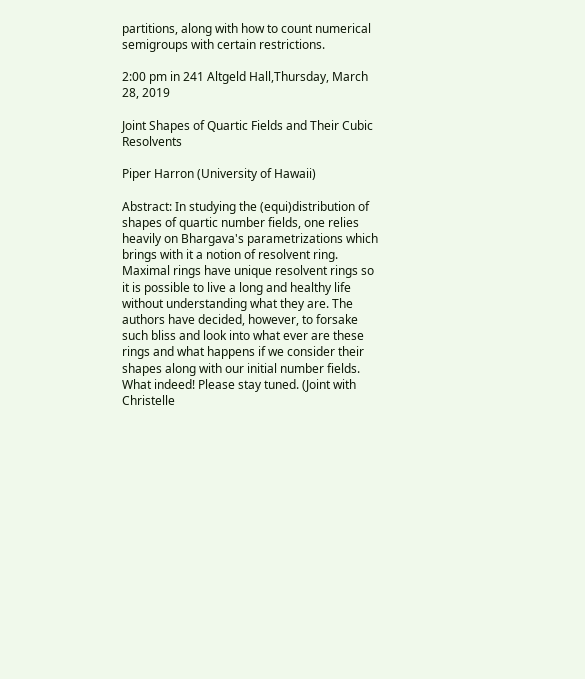partitions, along with how to count numerical semigroups with certain restrictions.

2:00 pm in 241 Altgeld Hall,Thursday, March 28, 2019

Joint Shapes of Quartic Fields and Their Cubic Resolvents

Piper Harron (University of Hawaii)

Abstract: In studying the (equi)distribution of shapes of quartic number fields, one relies heavily on Bhargava's parametrizations which brings with it a notion of resolvent ring. Maximal rings have unique resolvent rings so it is possible to live a long and healthy life without understanding what they are. The authors have decided, however, to forsake such bliss and look into what ever are these rings and what happens if we consider their shapes along with our initial number fields. What indeed! Please stay tuned. (Joint with Christelle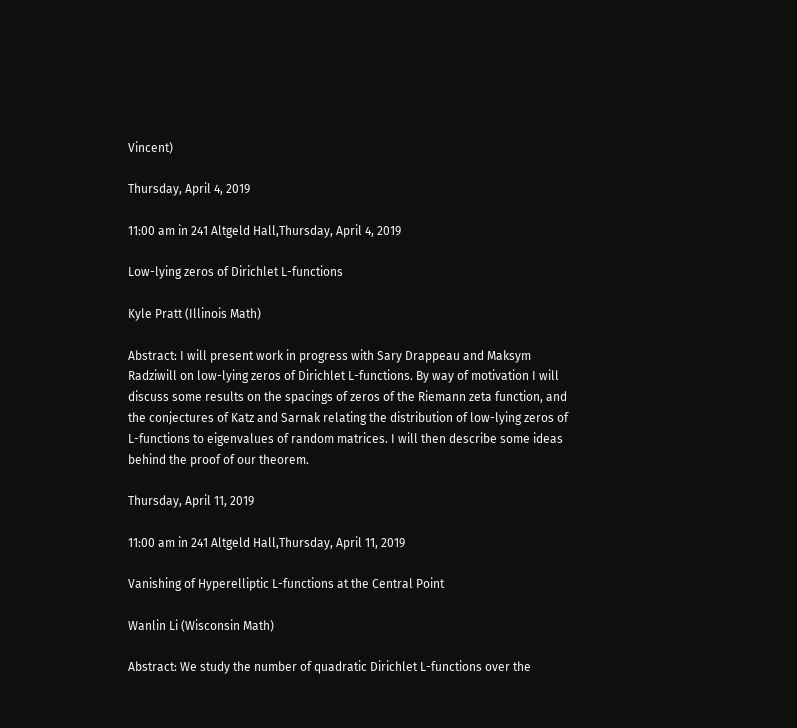Vincent)

Thursday, April 4, 2019

11:00 am in 241 Altgeld Hall,Thursday, April 4, 2019

Low-lying zeros of Dirichlet L-functions

Kyle Pratt (Illinois Math)

Abstract: I will present work in progress with Sary Drappeau and Maksym Radziwill on low-lying zeros of Dirichlet L-functions. By way of motivation I will discuss some results on the spacings of zeros of the Riemann zeta function, and the conjectures of Katz and Sarnak relating the distribution of low-lying zeros of L-functions to eigenvalues of random matrices. I will then describe some ideas behind the proof of our theorem.

Thursday, April 11, 2019

11:00 am in 241 Altgeld Hall,Thursday, April 11, 2019

Vanishing of Hyperelliptic L-functions at the Central Point

Wanlin Li (Wisconsin Math)

Abstract: We study the number of quadratic Dirichlet L-functions over the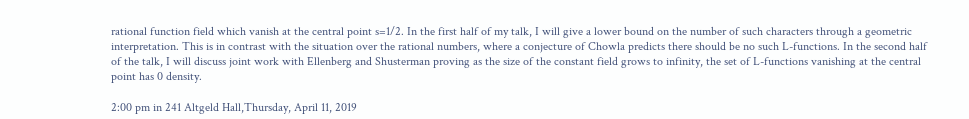rational function field which vanish at the central point s=1/2. In the first half of my talk, I will give a lower bound on the number of such characters through a geometric interpretation. This is in contrast with the situation over the rational numbers, where a conjecture of Chowla predicts there should be no such L-functions. In the second half of the talk, I will discuss joint work with Ellenberg and Shusterman proving as the size of the constant field grows to infinity, the set of L-functions vanishing at the central point has 0 density.

2:00 pm in 241 Altgeld Hall,Thursday, April 11, 2019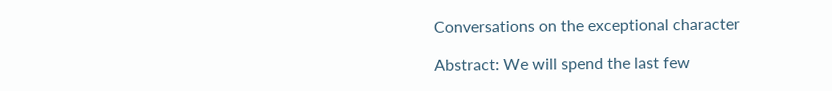Conversations on the exceptional character

Abstract: We will spend the last few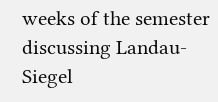weeks of the semester discussing Landau-Siegel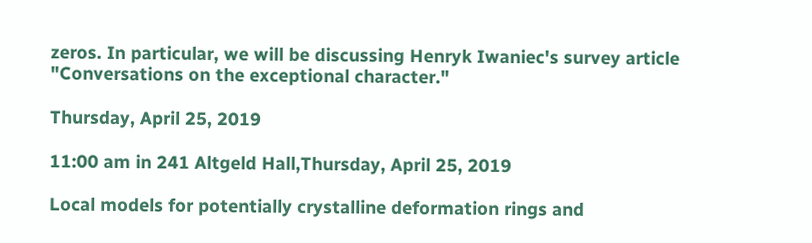zeros. In particular, we will be discussing Henryk Iwaniec's survey article "Conversations on the exceptional character."

Thursday, April 25, 2019

11:00 am in 241 Altgeld Hall,Thursday, April 25, 2019

Local models for potentially crystalline deformation rings and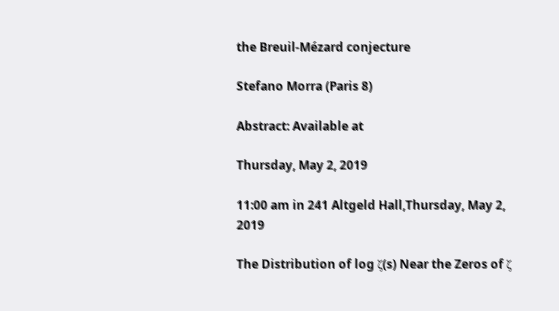the Breuil-Mézard conjecture

Stefano Morra (Paris 8)

Abstract: Available at

Thursday, May 2, 2019

11:00 am in 241 Altgeld Hall,Thursday, May 2, 2019

The Distribution of log ζ(s) Near the Zeros of ζ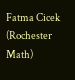Fatma Cicek (Rochester Math)